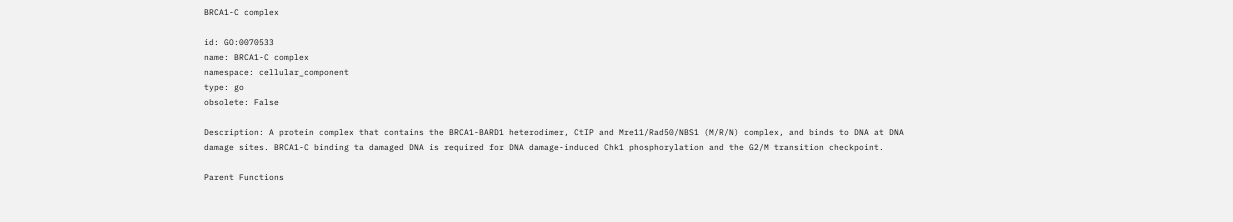BRCA1-C complex

id: GO:0070533
name: BRCA1-C complex
namespace: cellular_component
type: go
obsolete: False

Description: A protein complex that contains the BRCA1-BARD1 heterodimer, CtIP and Mre11/Rad50/NBS1 (M/R/N) complex, and binds to DNA at DNA damage sites. BRCA1-C binding ta damaged DNA is required for DNA damage-induced Chk1 phosphorylation and the G2/M transition checkpoint.

Parent Functions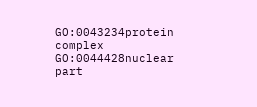GO:0043234protein complex
GO:0044428nuclear part